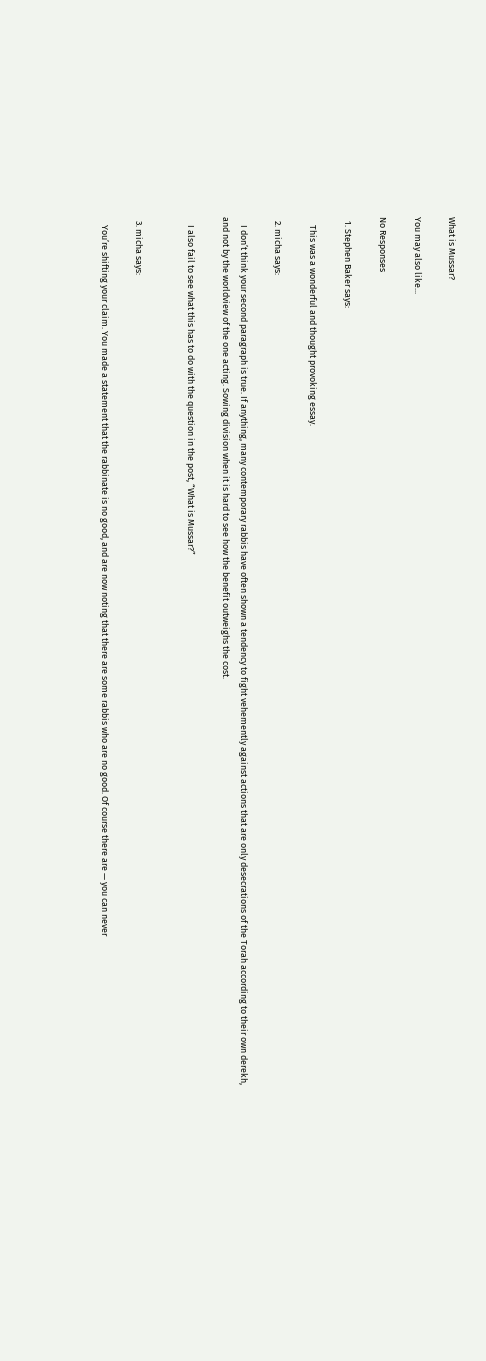What is Mussar?

You may also like...

No Responses

  1. Stephen Baker says:

    This was a wonderful and thought provoking essay.

  2. micha says:

    I don’t think your second paragraph is true. If anything, many contemporary rabbis have often shown a tendency to fight vehemently against actions that are only desecrations of the Torah according to their own derekh, and not by the worldview of the one acting. Sowing division when it is hard to see how the benefit outweighs the cost.

    I also fail to see what this has to do with the question in the post, “What is Mussar?”


  3. micha says:

    You’re shifting your claim. You made a statement that the rabbinate is no good, and are now noting that there are some rabbis who are no good. Of course there are — you can never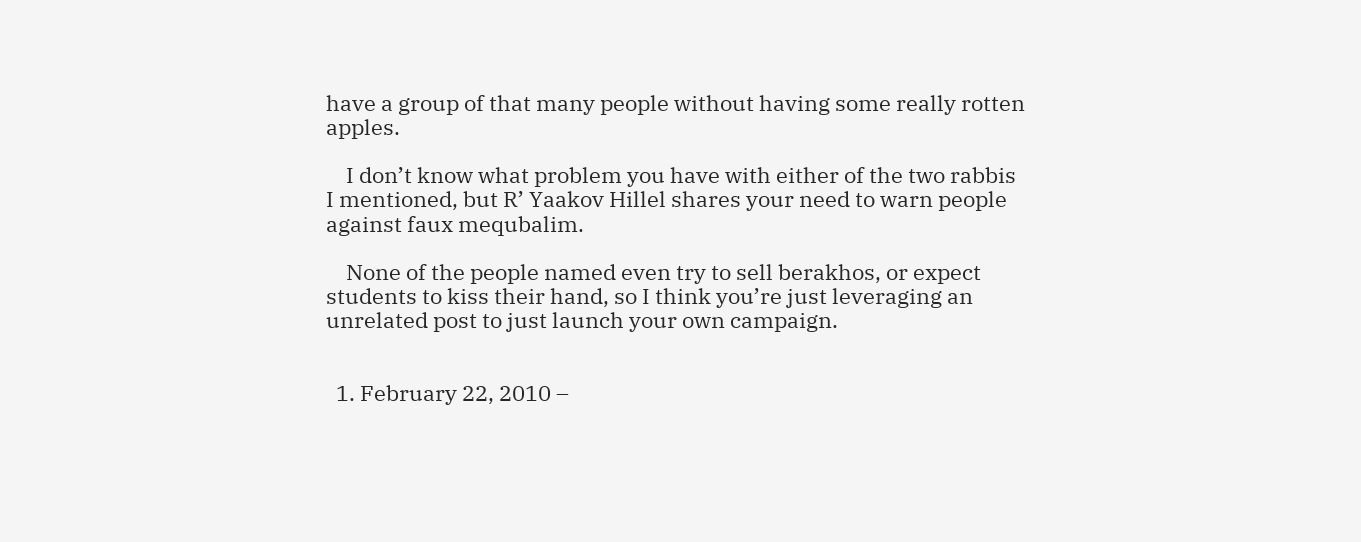have a group of that many people without having some really rotten apples.

    I don’t know what problem you have with either of the two rabbis I mentioned, but R’ Yaakov Hillel shares your need to warn people against faux mequbalim.

    None of the people named even try to sell berakhos, or expect students to kiss their hand, so I think you’re just leveraging an unrelated post to just launch your own campaign.


  1. February 22, 2010 –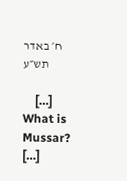ח׳ באדר תש״ע

    […] What is Mussar? […]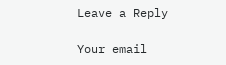Leave a Reply

Your email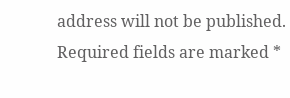address will not be published. Required fields are marked *